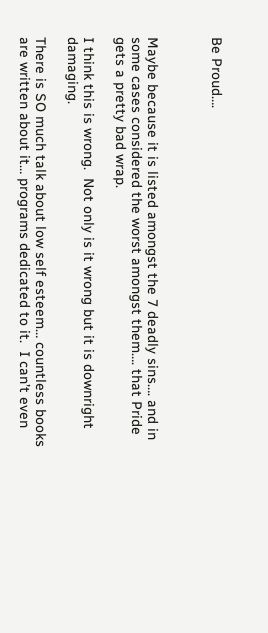Be Proud….



Maybe because it is listed amongst the 7 deadly sins…. and in some cases considered the worst amongst them…. that Pride gets a pretty bad wrap.

I think this is wrong.  Not only is it wrong but it is downright damaging.

There is SO much talk about low self esteem… countless books are written about it… programs dedicated to it.  I can’t even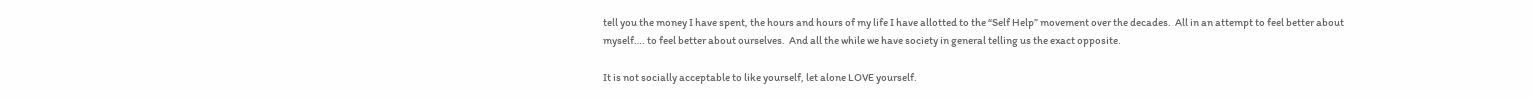tell you the money I have spent, the hours and hours of my life I have allotted to the “Self Help” movement over the decades.  All in an attempt to feel better about myself…. to feel better about ourselves.  And all the while we have society in general telling us the exact opposite.

It is not socially acceptable to like yourself, let alone LOVE yourself.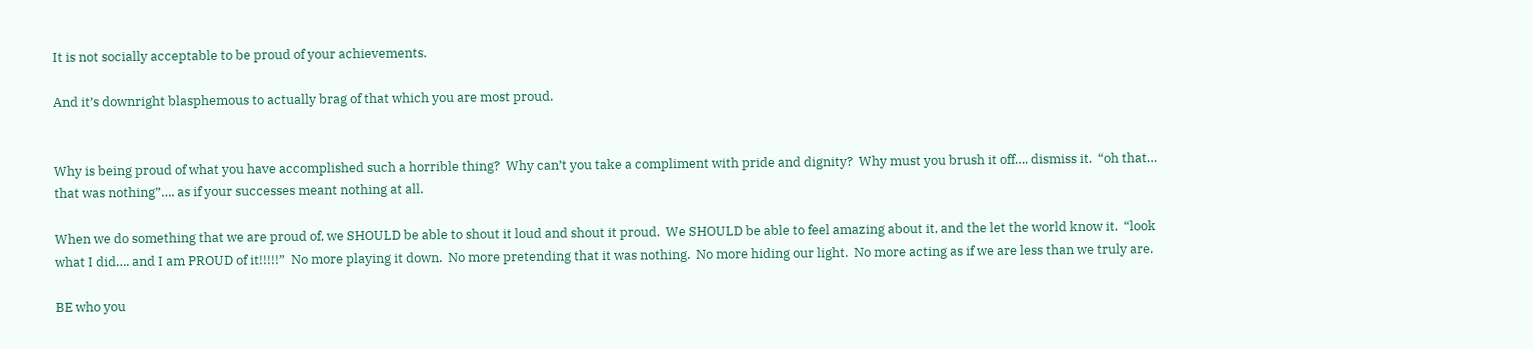It is not socially acceptable to be proud of your achievements.

And it’s downright blasphemous to actually brag of that which you are most proud.


Why is being proud of what you have accomplished such a horrible thing?  Why can’t you take a compliment with pride and dignity?  Why must you brush it off…. dismiss it.  “oh that… that was nothing”…. as if your successes meant nothing at all.

When we do something that we are proud of, we SHOULD be able to shout it loud and shout it proud.  We SHOULD be able to feel amazing about it, and the let the world know it.  “look what I did…. and I am PROUD of it!!!!!”  No more playing it down.  No more pretending that it was nothing.  No more hiding our light.  No more acting as if we are less than we truly are.

BE who you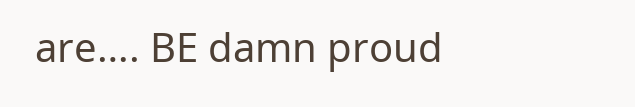are…. BE damn proud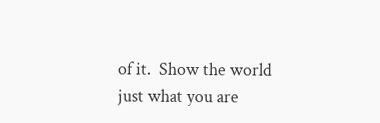of it.  Show the world just what you are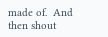made of.  And then shout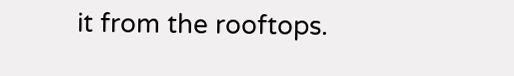it from the rooftops.